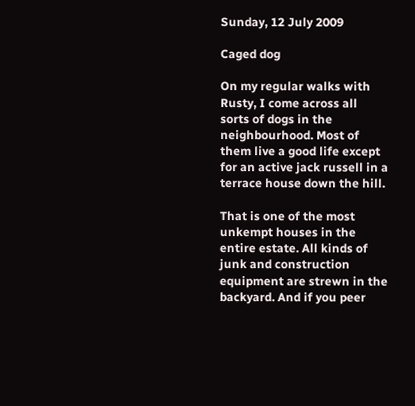Sunday, 12 July 2009

Caged dog

On my regular walks with Rusty, I come across all sorts of dogs in the neighbourhood. Most of them live a good life except for an active jack russell in a terrace house down the hill.

That is one of the most unkempt houses in the entire estate. All kinds of junk and construction equipment are strewn in the backyard. And if you peer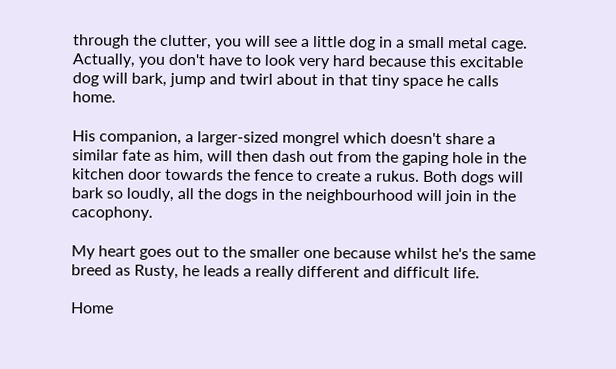through the clutter, you will see a little dog in a small metal cage. Actually, you don't have to look very hard because this excitable dog will bark, jump and twirl about in that tiny space he calls home.

His companion, a larger-sized mongrel which doesn't share a similar fate as him, will then dash out from the gaping hole in the kitchen door towards the fence to create a rukus. Both dogs will bark so loudly, all the dogs in the neighbourhood will join in the cacophony.

My heart goes out to the smaller one because whilst he's the same breed as Rusty, he leads a really different and difficult life.

Home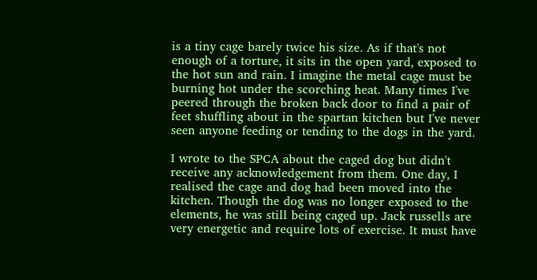is a tiny cage barely twice his size. As if that's not enough of a torture, it sits in the open yard, exposed to the hot sun and rain. I imagine the metal cage must be burning hot under the scorching heat. Many times I've peered through the broken back door to find a pair of feet shuffling about in the spartan kitchen but I've never seen anyone feeding or tending to the dogs in the yard.

I wrote to the SPCA about the caged dog but didn't receive any acknowledgement from them. One day, I realised the cage and dog had been moved into the kitchen. Though the dog was no longer exposed to the elements, he was still being caged up. Jack russells are very energetic and require lots of exercise. It must have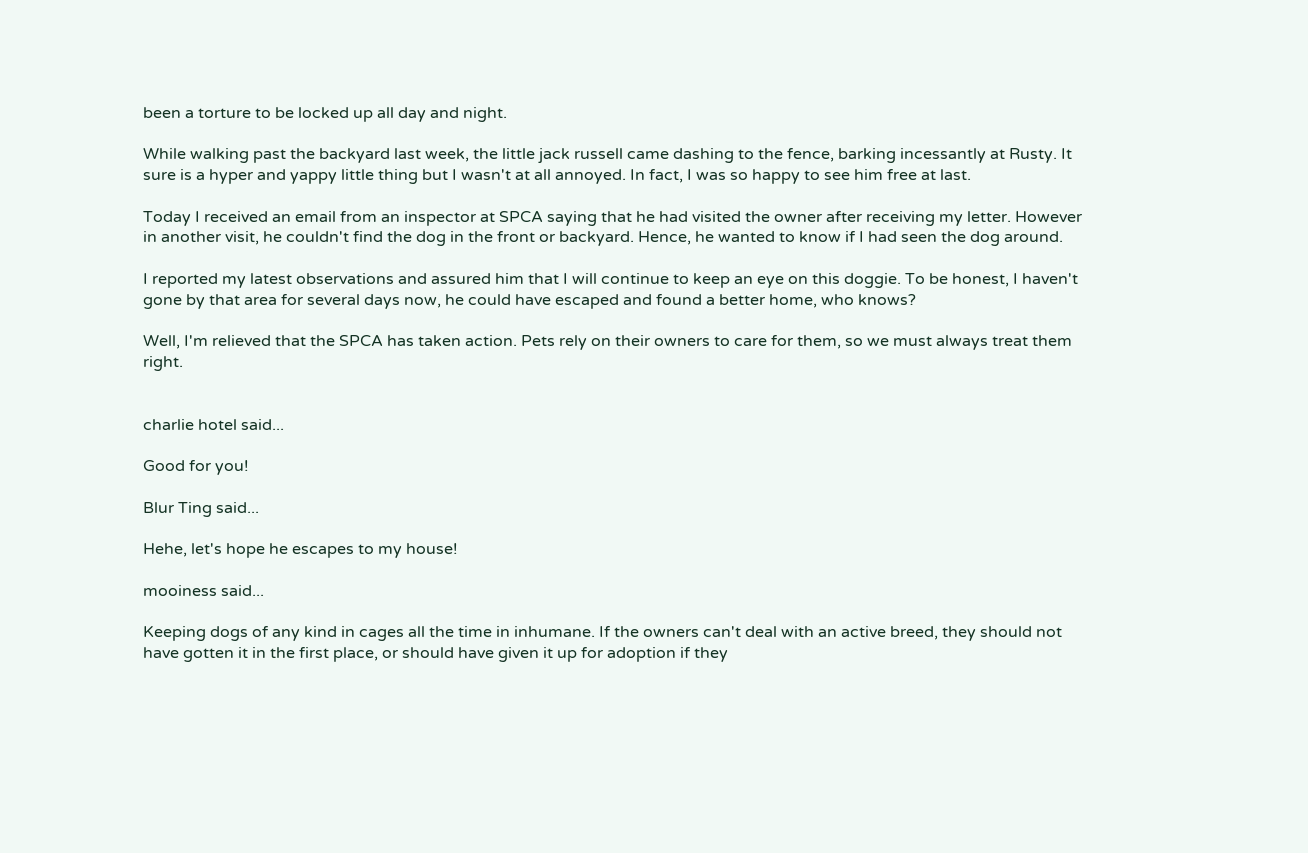been a torture to be locked up all day and night.

While walking past the backyard last week, the little jack russell came dashing to the fence, barking incessantly at Rusty. It sure is a hyper and yappy little thing but I wasn't at all annoyed. In fact, I was so happy to see him free at last.

Today I received an email from an inspector at SPCA saying that he had visited the owner after receiving my letter. However in another visit, he couldn't find the dog in the front or backyard. Hence, he wanted to know if I had seen the dog around.

I reported my latest observations and assured him that I will continue to keep an eye on this doggie. To be honest, I haven't gone by that area for several days now, he could have escaped and found a better home, who knows?

Well, I'm relieved that the SPCA has taken action. Pets rely on their owners to care for them, so we must always treat them right.


charlie hotel said...

Good for you!

Blur Ting said...

Hehe, let's hope he escapes to my house!

mooiness said...

Keeping dogs of any kind in cages all the time in inhumane. If the owners can't deal with an active breed, they should not have gotten it in the first place, or should have given it up for adoption if they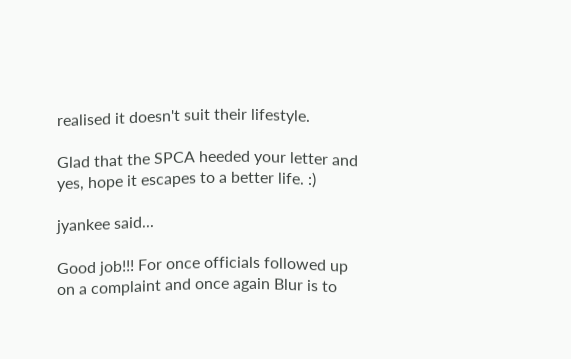realised it doesn't suit their lifestyle.

Glad that the SPCA heeded your letter and yes, hope it escapes to a better life. :)

jyankee said...

Good job!!! For once officials followed up on a complaint and once again Blur is to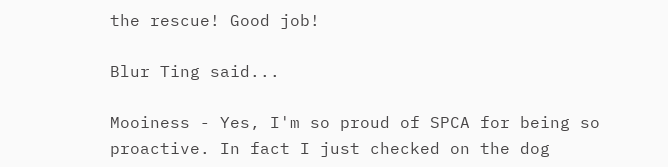the rescue! Good job!

Blur Ting said...

Mooiness - Yes, I'm so proud of SPCA for being so proactive. In fact I just checked on the dog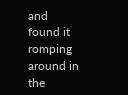and found it romping around in the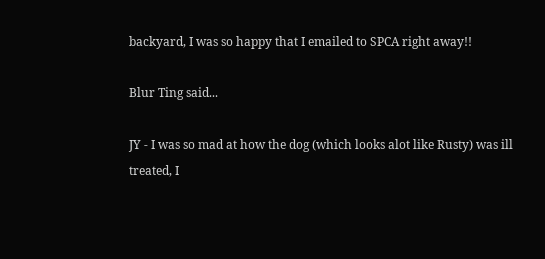backyard, I was so happy that I emailed to SPCA right away!!

Blur Ting said...

JY - I was so mad at how the dog (which looks alot like Rusty) was ill treated, I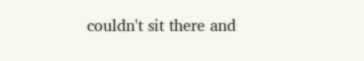couldn't sit there and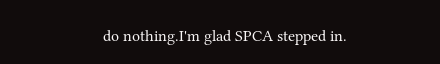do nothing.I'm glad SPCA stepped in.